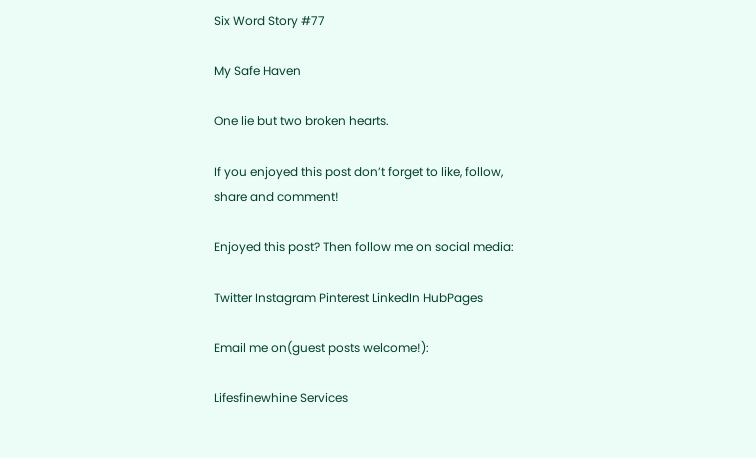Six Word Story #77

My Safe Haven

One lie but two broken hearts.

If you enjoyed this post don’t forget to like, follow, share and comment!

Enjoyed this post? Then follow me on social media:

Twitter Instagram Pinterest LinkedIn HubPages

Email me on(guest posts welcome!):

Lifesfinewhine Services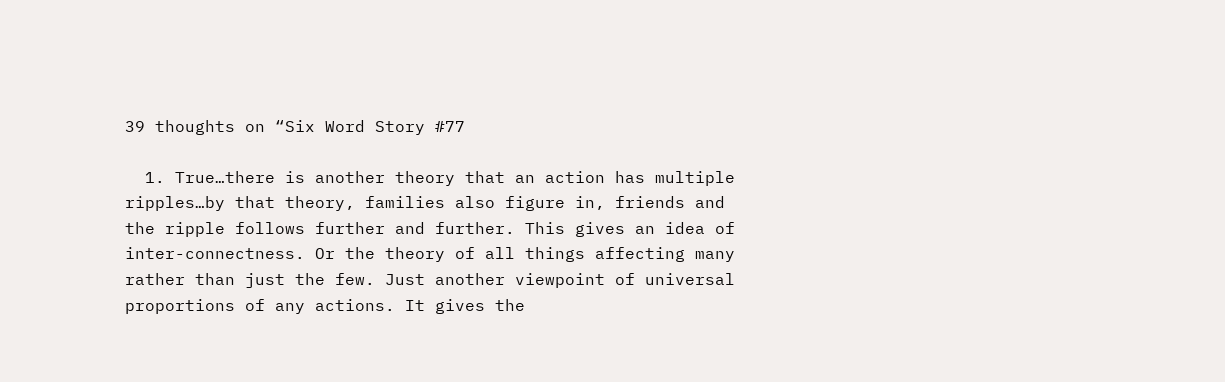39 thoughts on “Six Word Story #77

  1. True…there is another theory that an action has multiple ripples…by that theory, families also figure in, friends and the ripple follows further and further. This gives an idea of inter-connectness. Or the theory of all things affecting many rather than just the few. Just another viewpoint of universal proportions of any actions. It gives the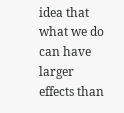idea that what we do can have larger effects than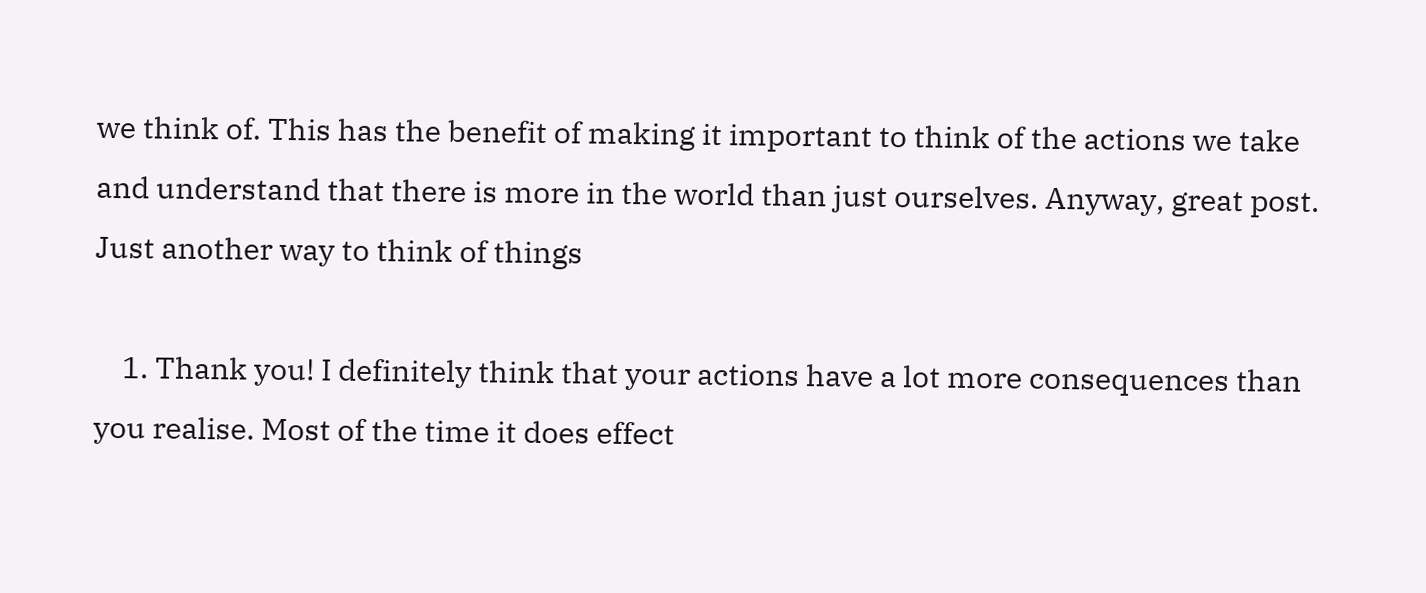we think of. This has the benefit of making it important to think of the actions we take and understand that there is more in the world than just ourselves. Anyway, great post. Just another way to think of things

    1. Thank you! I definitely think that your actions have a lot more consequences than you realise. Most of the time it does effect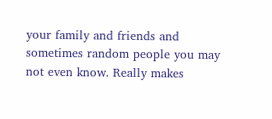your family and friends and sometimes random people you may not even know. Really makes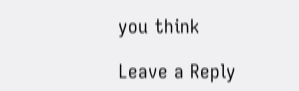you think

Leave a Reply